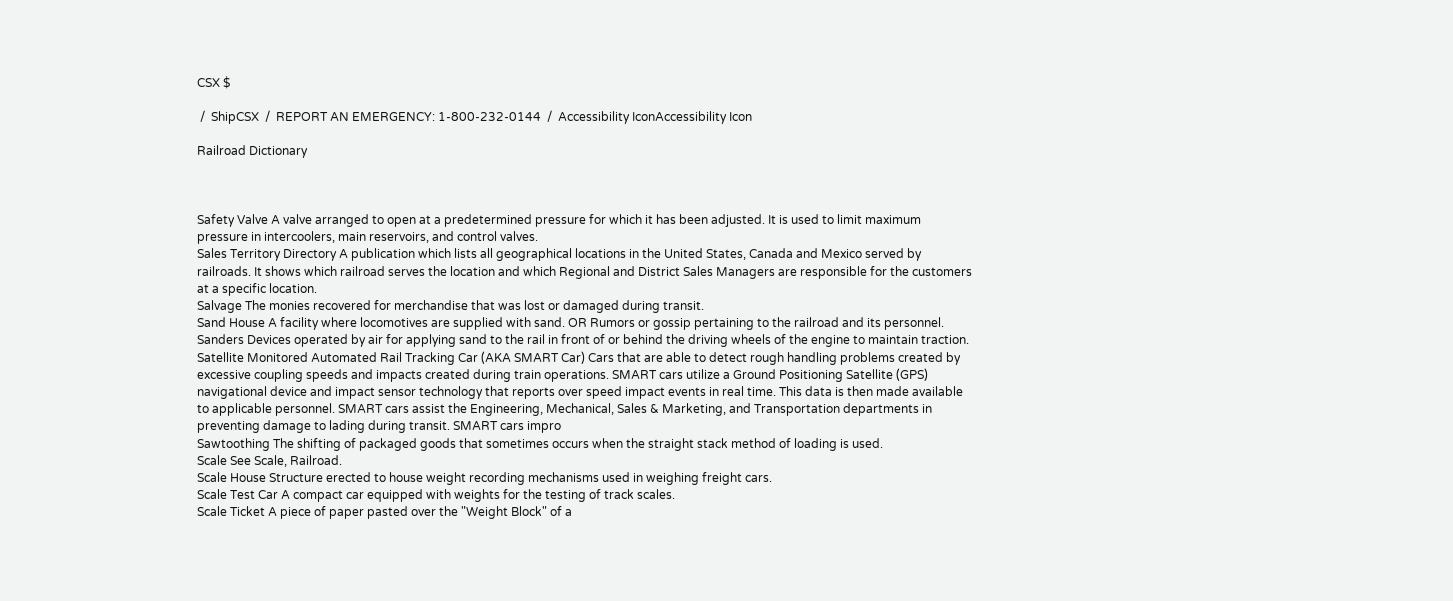CSX $

 /  ShipCSX  /  REPORT AN EMERGENCY: 1-800-232-0144  /  Accessibility IconAccessibility Icon

Railroad Dictionary



Safety Valve A valve arranged to open at a predetermined pressure for which it has been adjusted. It is used to limit maximum pressure in intercoolers, main reservoirs, and control valves.
Sales Territory Directory A publication which lists all geographical locations in the United States, Canada and Mexico served by railroads. It shows which railroad serves the location and which Regional and District Sales Managers are responsible for the customers at a specific location.
Salvage The monies recovered for merchandise that was lost or damaged during transit.
Sand House A facility where locomotives are supplied with sand. OR Rumors or gossip pertaining to the railroad and its personnel.
Sanders Devices operated by air for applying sand to the rail in front of or behind the driving wheels of the engine to maintain traction.
Satellite Monitored Automated Rail Tracking Car (AKA SMART Car) Cars that are able to detect rough handling problems created by excessive coupling speeds and impacts created during train operations. SMART cars utilize a Ground Positioning Satellite (GPS) navigational device and impact sensor technology that reports over speed impact events in real time. This data is then made available to applicable personnel. SMART cars assist the Engineering, Mechanical, Sales & Marketing, and Transportation departments in preventing damage to lading during transit. SMART cars impro
Sawtoothing The shifting of packaged goods that sometimes occurs when the straight stack method of loading is used.
Scale See Scale, Railroad.
Scale House Structure erected to house weight recording mechanisms used in weighing freight cars.
Scale Test Car A compact car equipped with weights for the testing of track scales.
Scale Ticket A piece of paper pasted over the "Weight Block" of a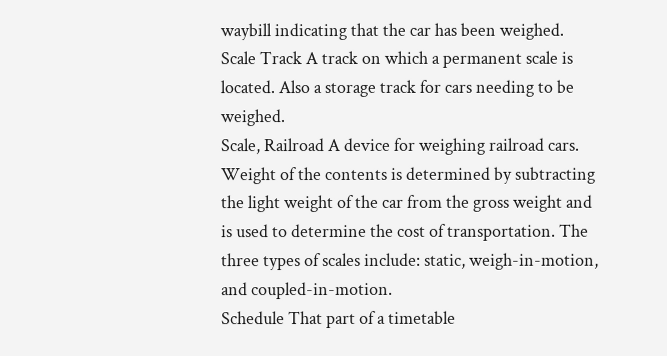waybill indicating that the car has been weighed.
Scale Track A track on which a permanent scale is located. Also a storage track for cars needing to be weighed.
Scale, Railroad A device for weighing railroad cars. Weight of the contents is determined by subtracting the light weight of the car from the gross weight and is used to determine the cost of transportation. The three types of scales include: static, weigh-in-motion, and coupled-in-motion.
Schedule That part of a timetable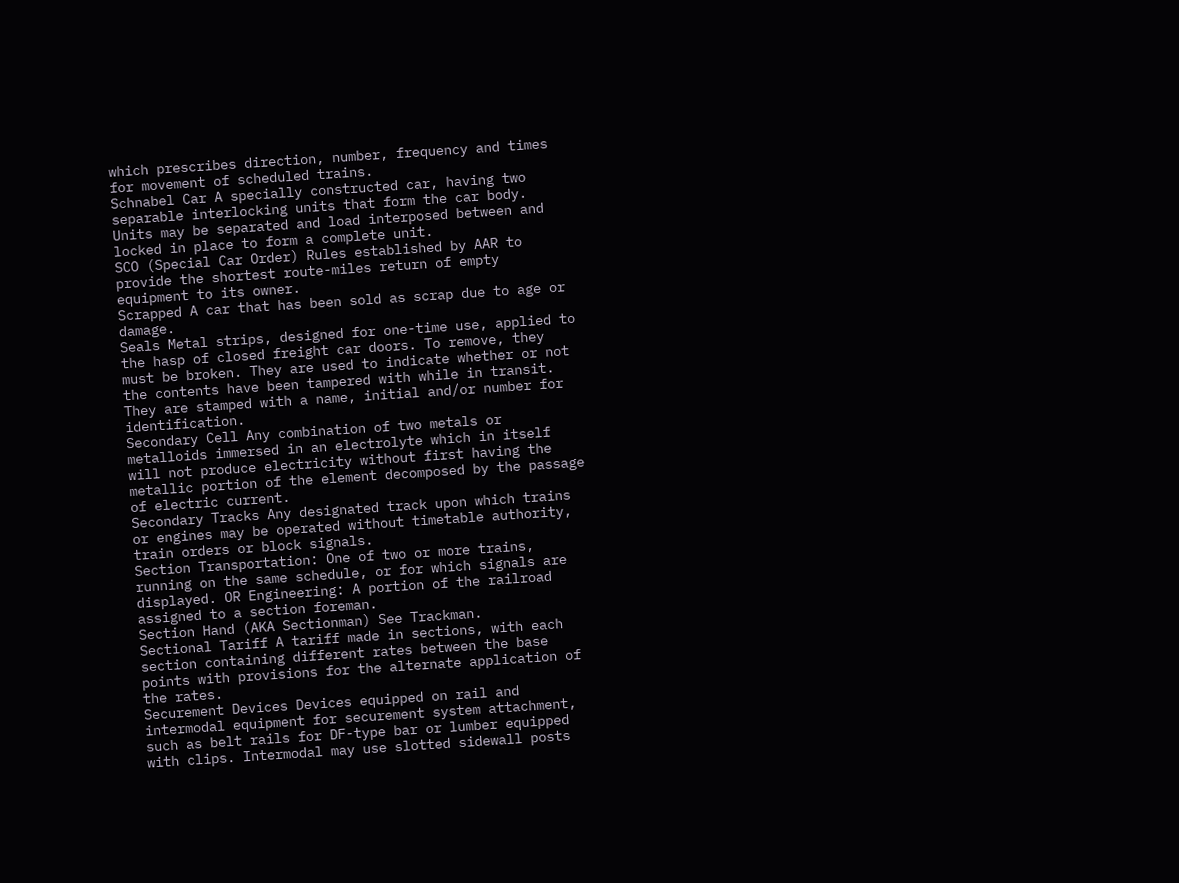which prescribes direction, number, frequency and times for movement of scheduled trains.
Schnabel Car A specially constructed car, having two separable interlocking units that form the car body. Units may be separated and load interposed between and locked in place to form a complete unit.
SCO (Special Car Order) Rules established by AAR to provide the shortest route-miles return of empty equipment to its owner.
Scrapped A car that has been sold as scrap due to age or damage.
Seals Metal strips, designed for one-time use, applied to the hasp of closed freight car doors. To remove, they must be broken. They are used to indicate whether or not the contents have been tampered with while in transit. They are stamped with a name, initial and/or number for identification.
Secondary Cell Any combination of two metals or metalloids immersed in an electrolyte which in itself will not produce electricity without first having the metallic portion of the element decomposed by the passage of electric current.
Secondary Tracks Any designated track upon which trains or engines may be operated without timetable authority, train orders or block signals.
Section Transportation: One of two or more trains, running on the same schedule, or for which signals are displayed. OR Engineering: A portion of the railroad assigned to a section foreman.
Section Hand (AKA Sectionman) See Trackman.
Sectional Tariff A tariff made in sections, with each section containing different rates between the base points with provisions for the alternate application of the rates.
Securement Devices Devices equipped on rail and intermodal equipment for securement system attachment, such as belt rails for DF-type bar or lumber equipped with clips. Intermodal may use slotted sidewall posts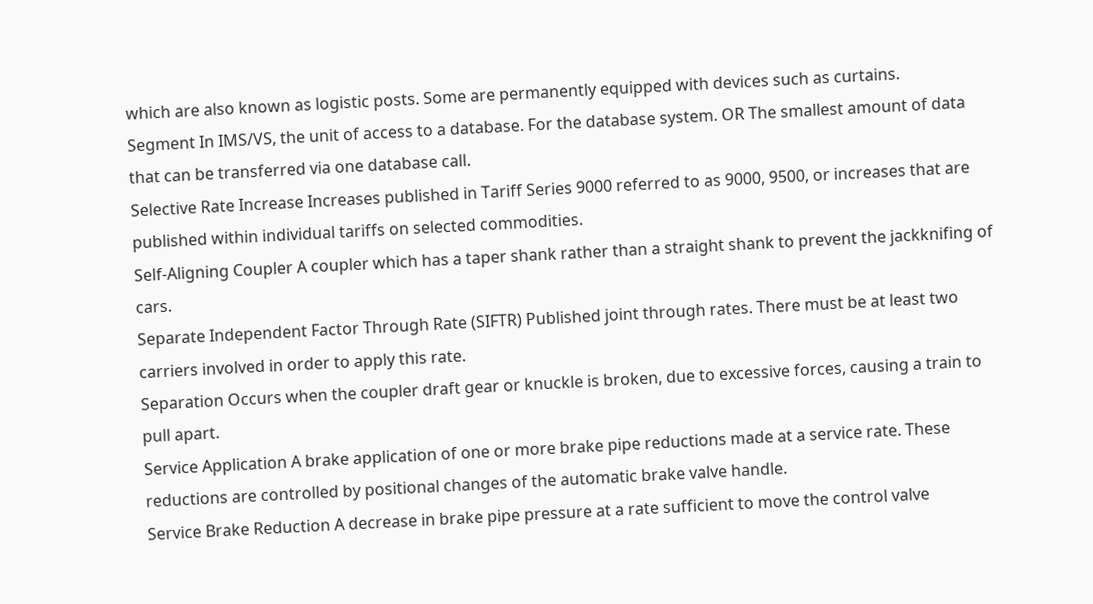which are also known as logistic posts. Some are permanently equipped with devices such as curtains.
Segment In IMS/VS, the unit of access to a database. For the database system. OR The smallest amount of data that can be transferred via one database call.
Selective Rate Increase Increases published in Tariff Series 9000 referred to as 9000, 9500, or increases that are published within individual tariffs on selected commodities.
Self-Aligning Coupler A coupler which has a taper shank rather than a straight shank to prevent the jackknifing of cars.
Separate Independent Factor Through Rate (SIFTR) Published joint through rates. There must be at least two carriers involved in order to apply this rate.
Separation Occurs when the coupler draft gear or knuckle is broken, due to excessive forces, causing a train to pull apart.
Service Application A brake application of one or more brake pipe reductions made at a service rate. These reductions are controlled by positional changes of the automatic brake valve handle.
Service Brake Reduction A decrease in brake pipe pressure at a rate sufficient to move the control valve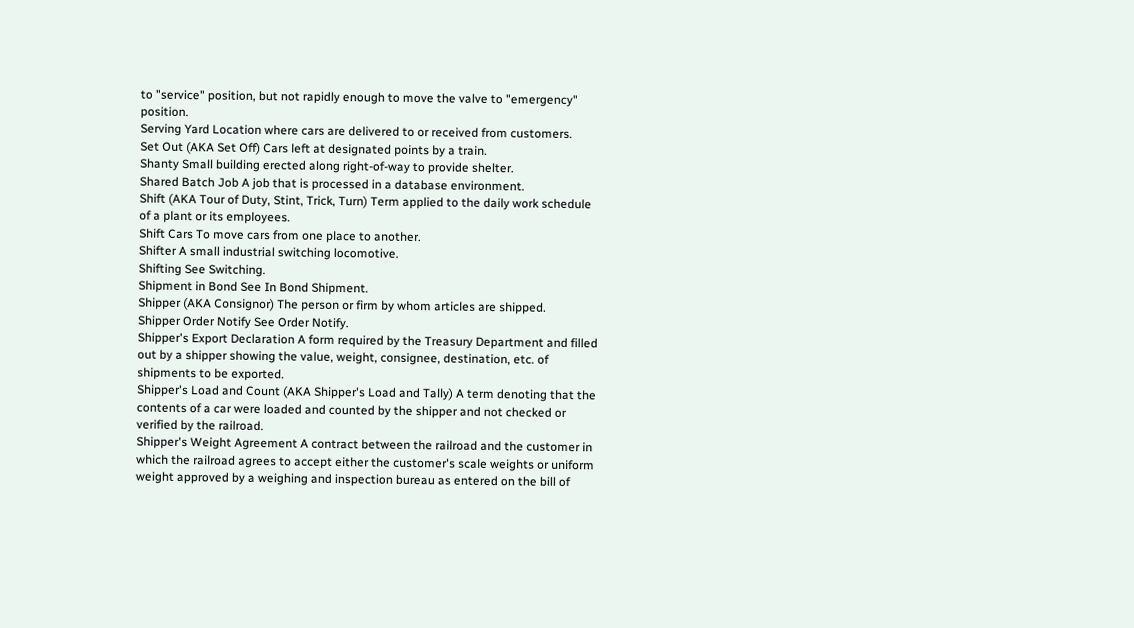to "service" position, but not rapidly enough to move the valve to "emergency" position.
Serving Yard Location where cars are delivered to or received from customers.
Set Out (AKA Set Off) Cars left at designated points by a train.
Shanty Small building erected along right-of-way to provide shelter.
Shared Batch Job A job that is processed in a database environment.
Shift (AKA Tour of Duty, Stint, Trick, Turn) Term applied to the daily work schedule of a plant or its employees.
Shift Cars To move cars from one place to another.
Shifter A small industrial switching locomotive.
Shifting See Switching.
Shipment in Bond See In Bond Shipment.
Shipper (AKA Consignor) The person or firm by whom articles are shipped.
Shipper Order Notify See Order Notify.
Shipper's Export Declaration A form required by the Treasury Department and filled out by a shipper showing the value, weight, consignee, destination, etc. of shipments to be exported.
Shipper's Load and Count (AKA Shipper's Load and Tally) A term denoting that the contents of a car were loaded and counted by the shipper and not checked or verified by the railroad.
Shipper's Weight Agreement A contract between the railroad and the customer in which the railroad agrees to accept either the customer's scale weights or uniform weight approved by a weighing and inspection bureau as entered on the bill of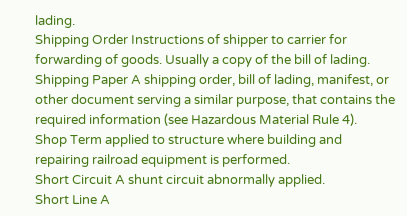lading.
Shipping Order Instructions of shipper to carrier for forwarding of goods. Usually a copy of the bill of lading.
Shipping Paper A shipping order, bill of lading, manifest, or other document serving a similar purpose, that contains the required information (see Hazardous Material Rule 4).
Shop Term applied to structure where building and repairing railroad equipment is performed.
Short Circuit A shunt circuit abnormally applied.
Short Line A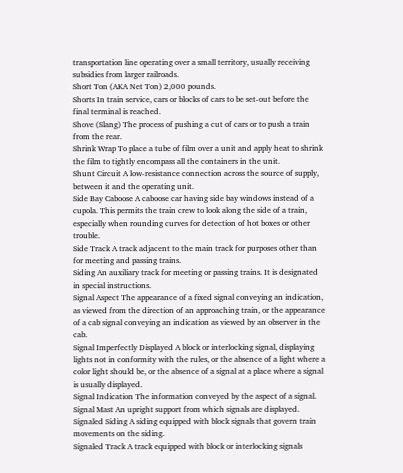transportation line operating over a small territory, usually receiving subsidies from larger railroads.
Short Ton (AKA Net Ton) 2,000 pounds.
Shorts In train service, cars or blocks of cars to be set-out before the final terminal is reached.
Shove (Slang) The process of pushing a cut of cars or to push a train from the rear.
Shrink Wrap To place a tube of film over a unit and apply heat to shrink the film to tightly encompass all the containers in the unit.
Shunt Circuit A low-resistance connection across the source of supply, between it and the operating unit.
Side Bay Caboose A caboose car having side bay windows instead of a cupola. This permits the train crew to look along the side of a train, especially when rounding curves for detection of hot boxes or other trouble.
Side Track A track adjacent to the main track for purposes other than for meeting and passing trains.
Siding An auxiliary track for meeting or passing trains. It is designated in special instructions.
Signal Aspect The appearance of a fixed signal conveying an indication, as viewed from the direction of an approaching train, or the appearance of a cab signal conveying an indication as viewed by an observer in the cab.
Signal Imperfectly Displayed A block or interlocking signal, displaying lights not in conformity with the rules, or the absence of a light where a color light should be, or the absence of a signal at a place where a signal is usually displayed.
Signal Indication The information conveyed by the aspect of a signal.
Signal Mast An upright support from which signals are displayed.
Signaled Siding A siding equipped with block signals that govern train movements on the siding.
Signaled Track A track equipped with block or interlocking signals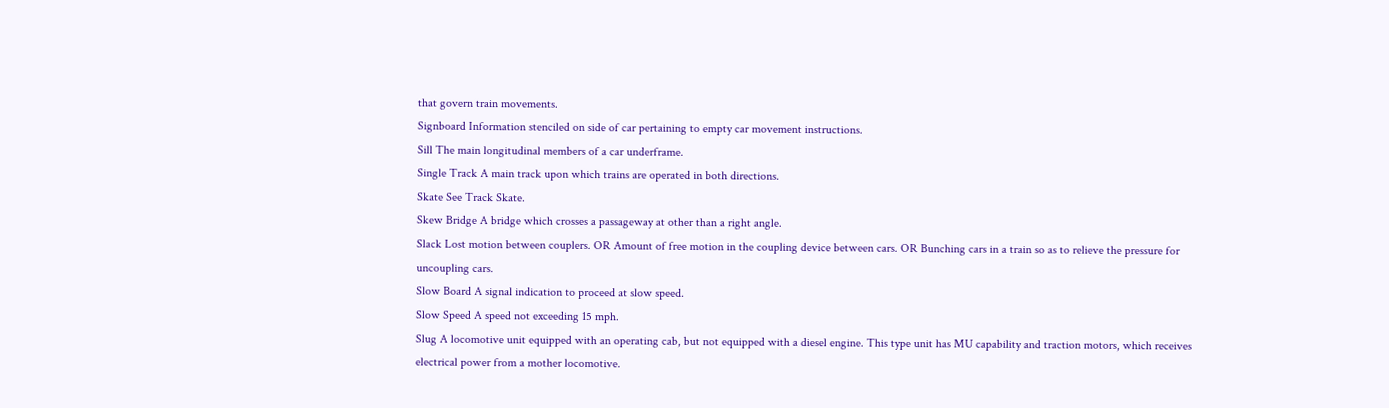that govern train movements.
Signboard Information stenciled on side of car pertaining to empty car movement instructions.
Sill The main longitudinal members of a car underframe.
Single Track A main track upon which trains are operated in both directions.
Skate See Track Skate.
Skew Bridge A bridge which crosses a passageway at other than a right angle.
Slack Lost motion between couplers. OR Amount of free motion in the coupling device between cars. OR Bunching cars in a train so as to relieve the pressure for uncoupling cars.
Slow Board A signal indication to proceed at slow speed.
Slow Speed A speed not exceeding 15 mph.
Slug A locomotive unit equipped with an operating cab, but not equipped with a diesel engine. This type unit has MU capability and traction motors, which receives electrical power from a mother locomotive.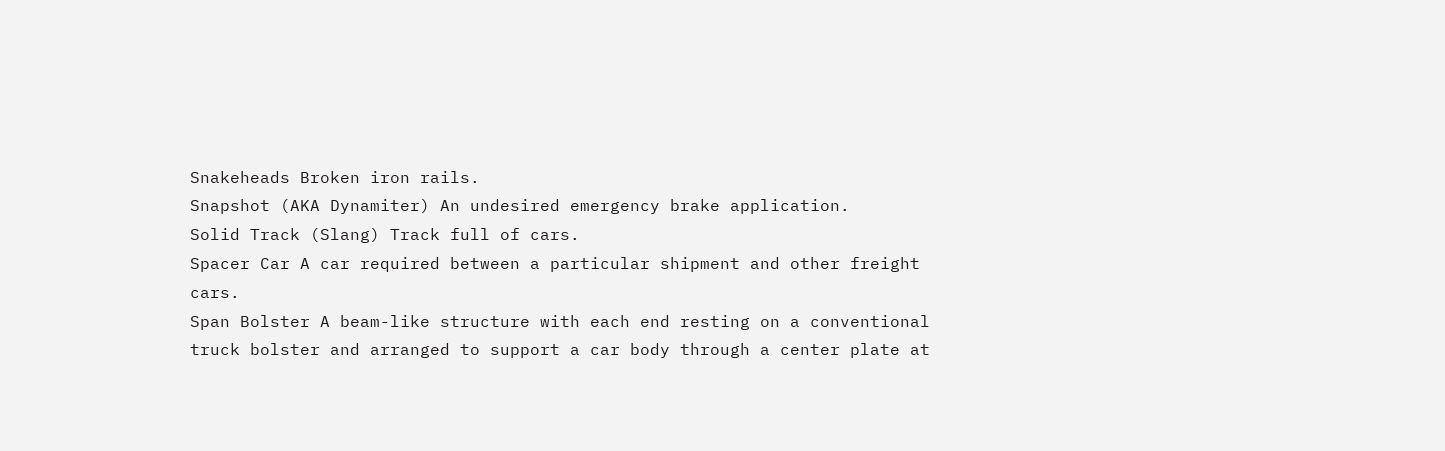Snakeheads Broken iron rails.
Snapshot (AKA Dynamiter) An undesired emergency brake application.
Solid Track (Slang) Track full of cars.
Spacer Car A car required between a particular shipment and other freight cars.
Span Bolster A beam-like structure with each end resting on a conventional truck bolster and arranged to support a car body through a center plate at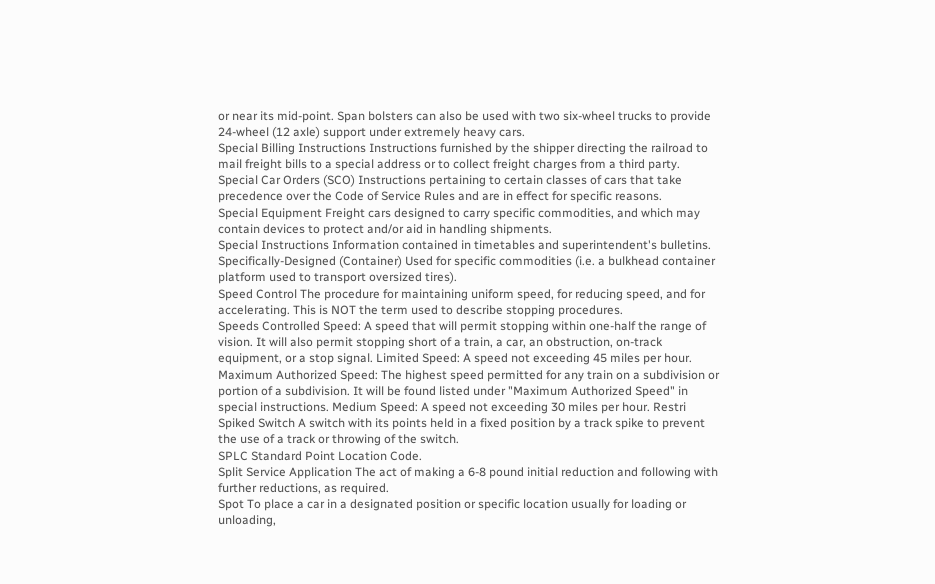or near its mid-point. Span bolsters can also be used with two six-wheel trucks to provide 24-wheel (12 axle) support under extremely heavy cars.
Special Billing Instructions Instructions furnished by the shipper directing the railroad to mail freight bills to a special address or to collect freight charges from a third party.
Special Car Orders (SCO) Instructions pertaining to certain classes of cars that take precedence over the Code of Service Rules and are in effect for specific reasons.
Special Equipment Freight cars designed to carry specific commodities, and which may contain devices to protect and/or aid in handling shipments.
Special Instructions Information contained in timetables and superintendent's bulletins.
Specifically-Designed (Container) Used for specific commodities (i.e. a bulkhead container platform used to transport oversized tires).
Speed Control The procedure for maintaining uniform speed, for reducing speed, and for accelerating. This is NOT the term used to describe stopping procedures.
Speeds Controlled Speed: A speed that will permit stopping within one-half the range of vision. It will also permit stopping short of a train, a car, an obstruction, on-track equipment, or a stop signal. Limited Speed: A speed not exceeding 45 miles per hour. Maximum Authorized Speed: The highest speed permitted for any train on a subdivision or portion of a subdivision. It will be found listed under "Maximum Authorized Speed" in special instructions. Medium Speed: A speed not exceeding 30 miles per hour. Restri
Spiked Switch A switch with its points held in a fixed position by a track spike to prevent the use of a track or throwing of the switch.
SPLC Standard Point Location Code.
Split Service Application The act of making a 6-8 pound initial reduction and following with further reductions, as required.
Spot To place a car in a designated position or specific location usually for loading or unloading,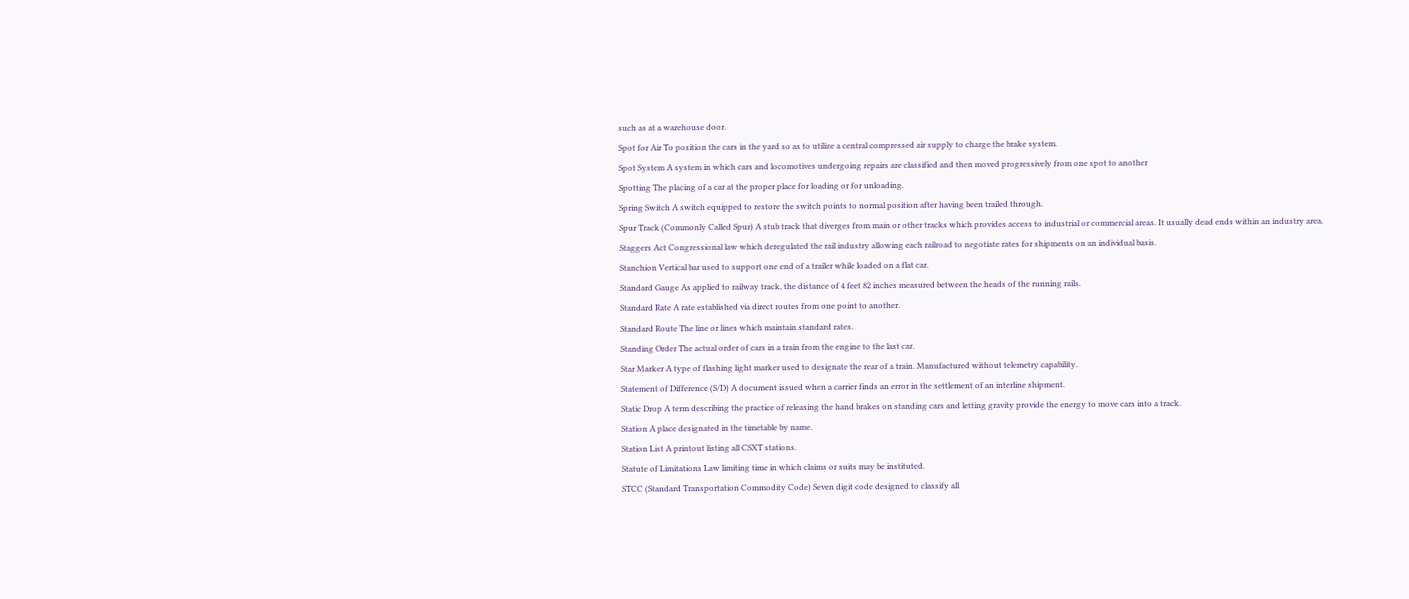such as at a warehouse door.
Spot for Air To position the cars in the yard so as to utilize a central compressed air supply to charge the brake system.
Spot System A system in which cars and locomotives undergoing repairs are classified and then moved progressively from one spot to another
Spotting The placing of a car at the proper place for loading or for unloading.
Spring Switch A switch equipped to restore the switch points to normal position after having been trailed through.
Spur Track (Commonly Called Spur) A stub track that diverges from main or other tracks which provides access to industrial or commercial areas. It usually dead ends within an industry area.
Staggers Act Congressional law which deregulated the rail industry allowing each railroad to negotiate rates for shipments on an individual basis.
Stanchion Vertical bar used to support one end of a trailer while loaded on a flat car.
Standard Gauge As applied to railway track, the distance of 4 feet 82 inches measured between the heads of the running rails.
Standard Rate A rate established via direct routes from one point to another.
Standard Route The line or lines which maintain standard rates.
Standing Order The actual order of cars in a train from the engine to the last car.
Star Marker A type of flashing light marker used to designate the rear of a train. Manufactured without telemetry capability.
Statement of Difference (S/D) A document issued when a carrier finds an error in the settlement of an interline shipment.
Static Drop A term describing the practice of releasing the hand brakes on standing cars and letting gravity provide the energy to move cars into a track.
Station A place designated in the timetable by name.
Station List A printout listing all CSXT stations.
Statute of Limitations Law limiting time in which claims or suits may be instituted.
STCC (Standard Transportation Commodity Code) Seven digit code designed to classify all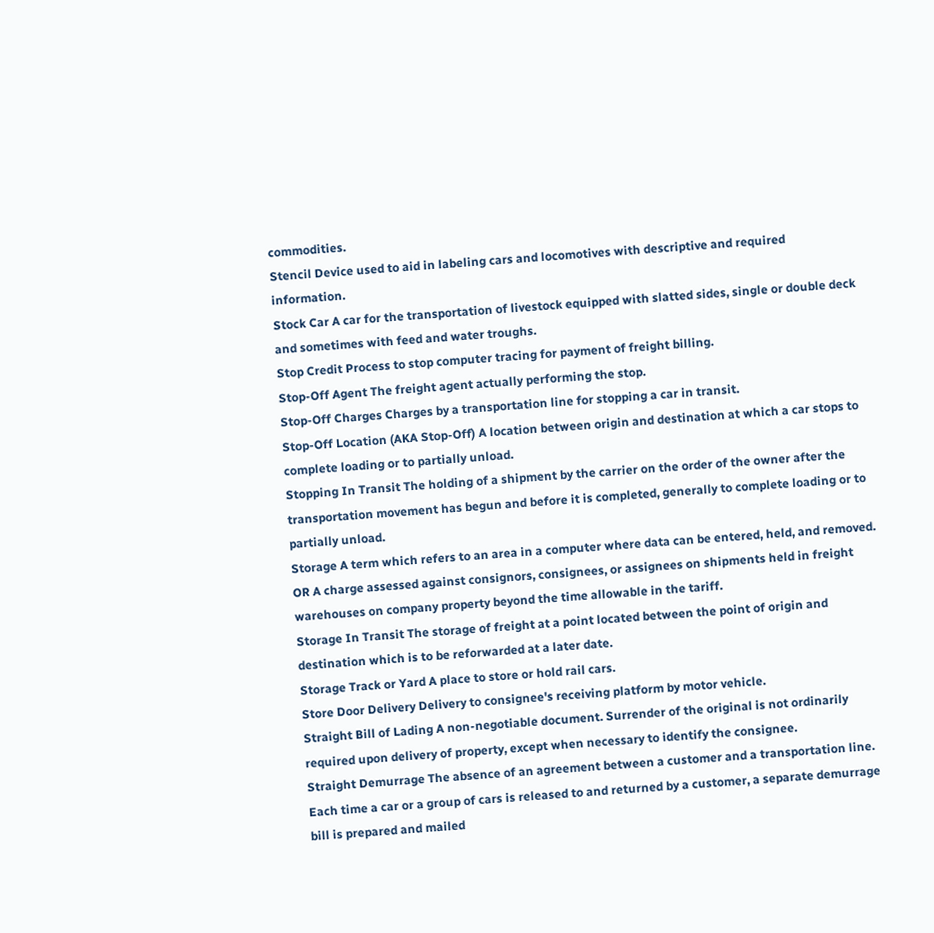commodities.
Stencil Device used to aid in labeling cars and locomotives with descriptive and required information.
Stock Car A car for the transportation of livestock equipped with slatted sides, single or double deck and sometimes with feed and water troughs.
Stop Credit Process to stop computer tracing for payment of freight billing.
Stop-Off Agent The freight agent actually performing the stop.
Stop-Off Charges Charges by a transportation line for stopping a car in transit.
Stop-Off Location (AKA Stop-Off) A location between origin and destination at which a car stops to complete loading or to partially unload.
Stopping In Transit The holding of a shipment by the carrier on the order of the owner after the transportation movement has begun and before it is completed, generally to complete loading or to partially unload.
Storage A term which refers to an area in a computer where data can be entered, held, and removed. OR A charge assessed against consignors, consignees, or assignees on shipments held in freight warehouses on company property beyond the time allowable in the tariff.
Storage In Transit The storage of freight at a point located between the point of origin and destination which is to be reforwarded at a later date.
Storage Track or Yard A place to store or hold rail cars.
Store Door Delivery Delivery to consignee's receiving platform by motor vehicle.
Straight Bill of Lading A non-negotiable document. Surrender of the original is not ordinarily required upon delivery of property, except when necessary to identify the consignee.
Straight Demurrage The absence of an agreement between a customer and a transportation line. Each time a car or a group of cars is released to and returned by a customer, a separate demurrage bill is prepared and mailed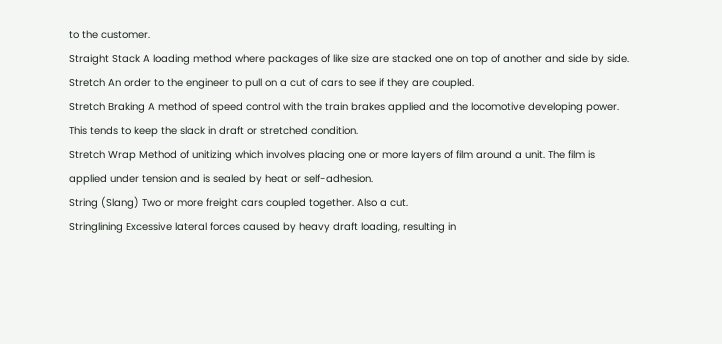to the customer.
Straight Stack A loading method where packages of like size are stacked one on top of another and side by side.
Stretch An order to the engineer to pull on a cut of cars to see if they are coupled.
Stretch Braking A method of speed control with the train brakes applied and the locomotive developing power. This tends to keep the slack in draft or stretched condition.
Stretch Wrap Method of unitizing which involves placing one or more layers of film around a unit. The film is applied under tension and is sealed by heat or self-adhesion.
String (Slang) Two or more freight cars coupled together. Also a cut.
Stringlining Excessive lateral forces caused by heavy draft loading, resulting in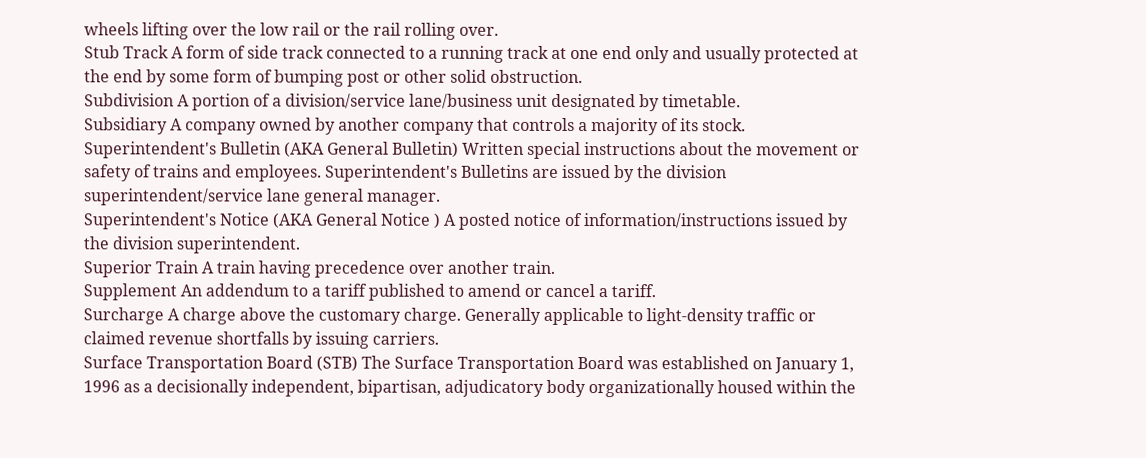wheels lifting over the low rail or the rail rolling over.
Stub Track A form of side track connected to a running track at one end only and usually protected at the end by some form of bumping post or other solid obstruction.
Subdivision A portion of a division/service lane/business unit designated by timetable.
Subsidiary A company owned by another company that controls a majority of its stock.
Superintendent's Bulletin (AKA General Bulletin) Written special instructions about the movement or safety of trains and employees. Superintendent's Bulletins are issued by the division superintendent/service lane general manager.
Superintendent's Notice (AKA General Notice ) A posted notice of information/instructions issued by the division superintendent.
Superior Train A train having precedence over another train.
Supplement An addendum to a tariff published to amend or cancel a tariff.
Surcharge A charge above the customary charge. Generally applicable to light-density traffic or claimed revenue shortfalls by issuing carriers.
Surface Transportation Board (STB) The Surface Transportation Board was established on January 1, 1996 as a decisionally independent, bipartisan, adjudicatory body organizationally housed within the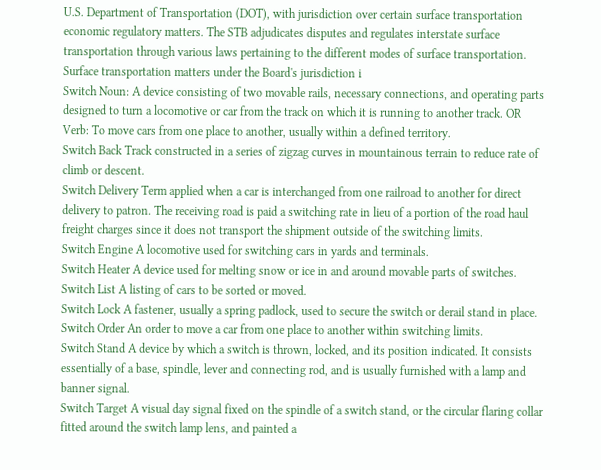U.S. Department of Transportation (DOT), with jurisdiction over certain surface transportation economic regulatory matters. The STB adjudicates disputes and regulates interstate surface transportation through various laws pertaining to the different modes of surface transportation. Surface transportation matters under the Board's jurisdiction i
Switch Noun: A device consisting of two movable rails, necessary connections, and operating parts designed to turn a locomotive or car from the track on which it is running to another track. OR Verb: To move cars from one place to another, usually within a defined territory.
Switch Back Track constructed in a series of zigzag curves in mountainous terrain to reduce rate of climb or descent.
Switch Delivery Term applied when a car is interchanged from one railroad to another for direct delivery to patron. The receiving road is paid a switching rate in lieu of a portion of the road haul freight charges since it does not transport the shipment outside of the switching limits.
Switch Engine A locomotive used for switching cars in yards and terminals.
Switch Heater A device used for melting snow or ice in and around movable parts of switches.
Switch List A listing of cars to be sorted or moved.
Switch Lock A fastener, usually a spring padlock, used to secure the switch or derail stand in place.
Switch Order An order to move a car from one place to another within switching limits.
Switch Stand A device by which a switch is thrown, locked, and its position indicated. It consists essentially of a base, spindle, lever and connecting rod, and is usually furnished with a lamp and banner signal.
Switch Target A visual day signal fixed on the spindle of a switch stand, or the circular flaring collar fitted around the switch lamp lens, and painted a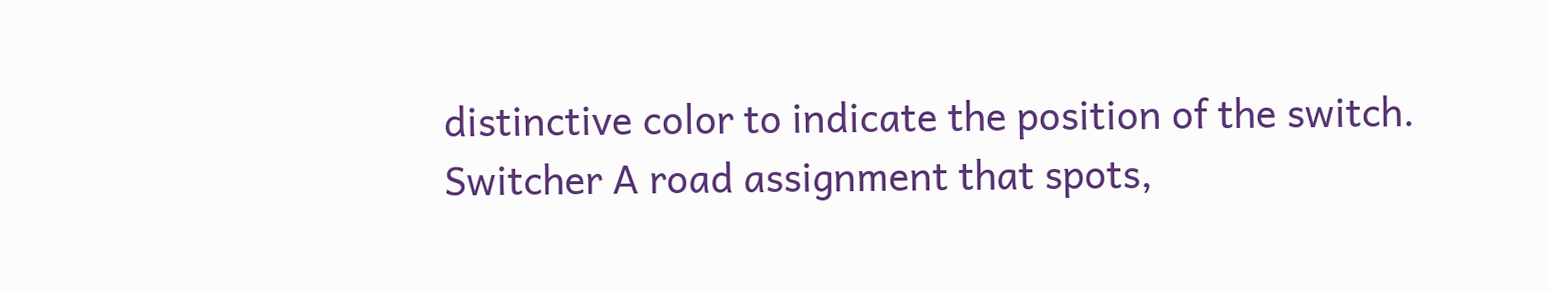distinctive color to indicate the position of the switch.
Switcher A road assignment that spots,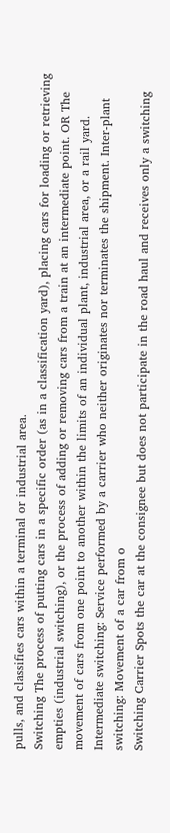pulls, and classifies cars within a terminal or industrial area.
Switching The process of putting cars in a specific order (as in a classification yard), placing cars for loading or retrieving empties (industrial switching), or the process of adding or removing cars from a train at an intermediate point. OR The movement of cars from one point to another within the limits of an individual plant, industrial area, or a rail yard. Intermediate switching: Service performed by a carrier who neither originates nor terminates the shipment. Inter-plant switching: Movement of a car from o
Switching Carrier Spots the car at the consignee but does not participate in the road haul and receives only a switching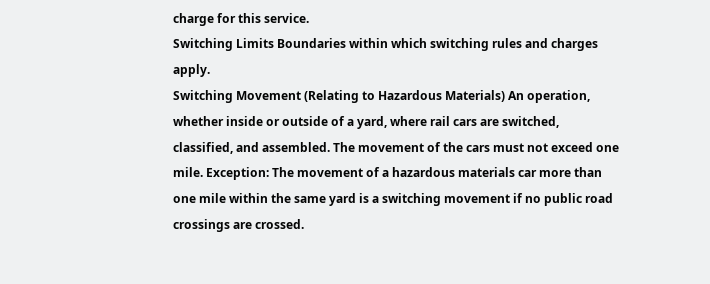charge for this service.
Switching Limits Boundaries within which switching rules and charges apply.
Switching Movement (Relating to Hazardous Materials) An operation, whether inside or outside of a yard, where rail cars are switched, classified, and assembled. The movement of the cars must not exceed one mile. Exception: The movement of a hazardous materials car more than one mile within the same yard is a switching movement if no public road crossings are crossed.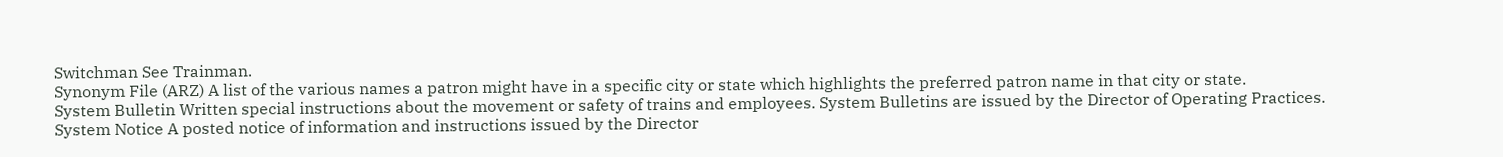Switchman See Trainman.
Synonym File (ARZ) A list of the various names a patron might have in a specific city or state which highlights the preferred patron name in that city or state.
System Bulletin Written special instructions about the movement or safety of trains and employees. System Bulletins are issued by the Director of Operating Practices.
System Notice A posted notice of information and instructions issued by the Director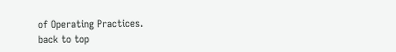of Operating Practices.
back to top